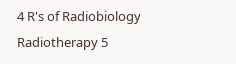4 R's of Radiobiology Radiotherapy 5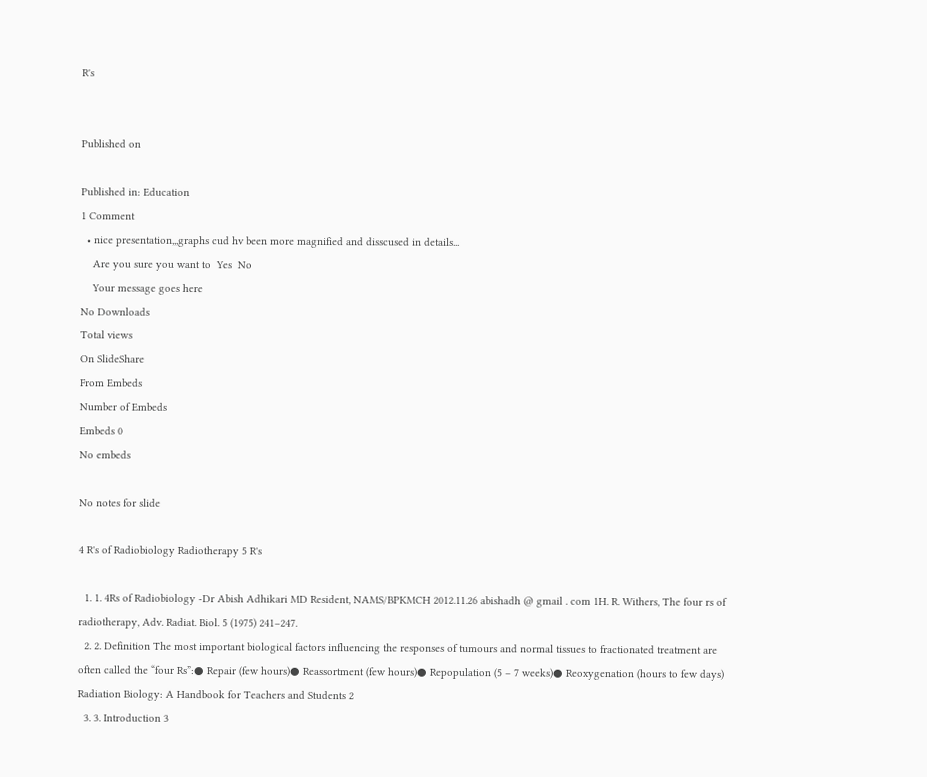R's


Published on

Published in: Education
1 Comment
  • nice presentation,,,graphs cud hv been more magnified and disscused in details...
    Are you sure you want to  Yes  No
    Your message goes here
No Downloads
Total views
On SlideShare
From Embeds
Number of Embeds
Embeds 0
No embeds

No notes for slide

4 R's of Radiobiology Radiotherapy 5 R's

  1. 1. 4Rs of Radiobiology -Dr Abish Adhikari MD Resident, NAMS/BPKMCH 2012.11.26 abishadh @ gmail . com 1H. R. Withers, The four rs of radiotherapy, Adv. Radiat. Biol. 5 (1975) 241–247.
  2. 2. Definition The most important biological factors influencing the responses of tumours and normal tissues to fractionated treatment are often called the “four Rs”:● Repair (few hours)● Reassortment (few hours)● Repopulation (5 – 7 weeks)● Reoxygenation (hours to few days) Radiation Biology: A Handbook for Teachers and Students 2
  3. 3. Introduction 3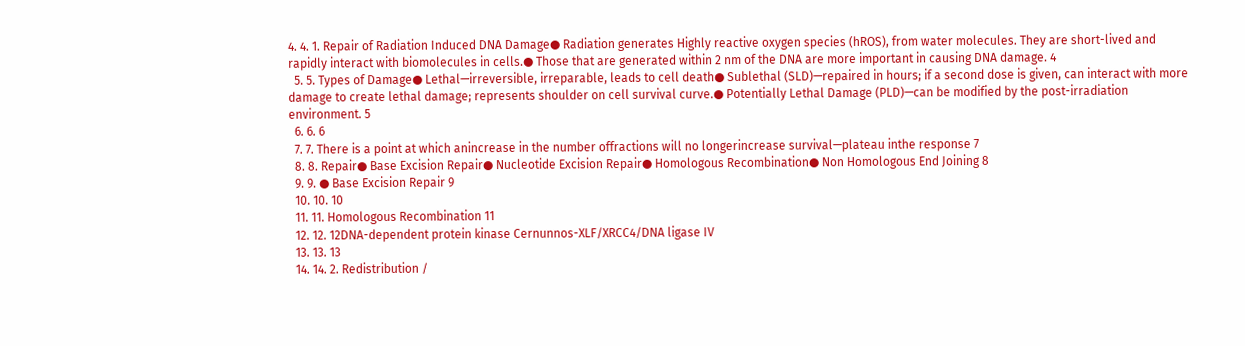4. 4. 1. Repair of Radiation Induced DNA Damage● Radiation generates Highly reactive oxygen species (hROS), from water molecules. They are short-lived and rapidly interact with biomolecules in cells.● Those that are generated within 2 nm of the DNA are more important in causing DNA damage. 4
  5. 5. Types of Damage● Lethal—irreversible, irreparable, leads to cell death● Sublethal (SLD)—repaired in hours; if a second dose is given, can interact with more damage to create lethal damage; represents shoulder on cell survival curve.● Potentially Lethal Damage (PLD)—can be modified by the post-irradiation environment. 5
  6. 6. 6
  7. 7. There is a point at which anincrease in the number offractions will no longerincrease survival—plateau inthe response 7
  8. 8. Repair● Base Excision Repair● Nucleotide Excision Repair● Homologous Recombination● Non Homologous End Joining 8
  9. 9. ● Base Excision Repair 9
  10. 10. 10
  11. 11. Homologous Recombination 11
  12. 12. 12DNA-dependent protein kinase Cernunnos-XLF/XRCC4/DNA ligase IV
  13. 13. 13
  14. 14. 2. Redistribution /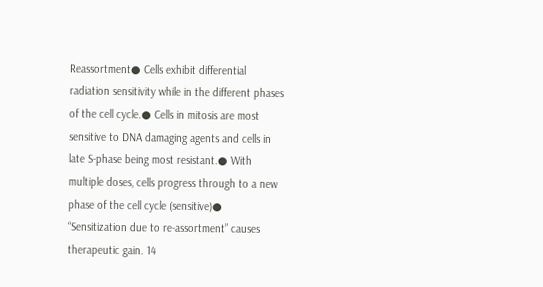Reassortment● Cells exhibit differential radiation sensitivity while in the different phases of the cell cycle.● Cells in mitosis are most sensitive to DNA damaging agents and cells in late S-phase being most resistant.● With multiple doses, cells progress through to a new phase of the cell cycle (sensitive)● “Sensitization due to re-assortment” causes therapeutic gain. 14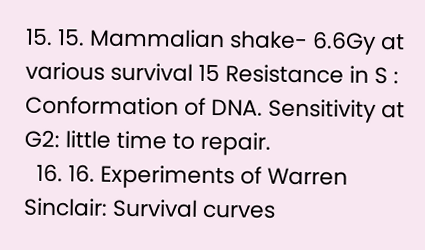15. 15. Mammalian shake- 6.6Gy at various survival 15 Resistance in S : Conformation of DNA. Sensitivity at G2: little time to repair.
  16. 16. Experiments of Warren Sinclair: Survival curves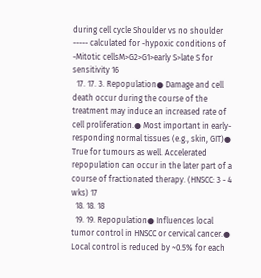during cell cycle Shoulder vs no shoulder ----- calculated for -hypoxic conditions of -Mitotic cellsM>G2>G1>early S>late S for sensitivity 16
  17. 17. 3. Repopulation● Damage and cell death occur during the course of the treatment may induce an increased rate of cell proliferation.● Most important in early-responding normal tissues (e.g., skin, GIT)● True for tumours as well. Accelerated repopulation can occur in the later part of a course of fractionated therapy. (HNSCC: 3 - 4 wks) 17
  18. 18. 18
  19. 19. Repopulation● Influences local tumor control in HNSCC or cervical cancer.● Local control is reduced by ~0.5% for each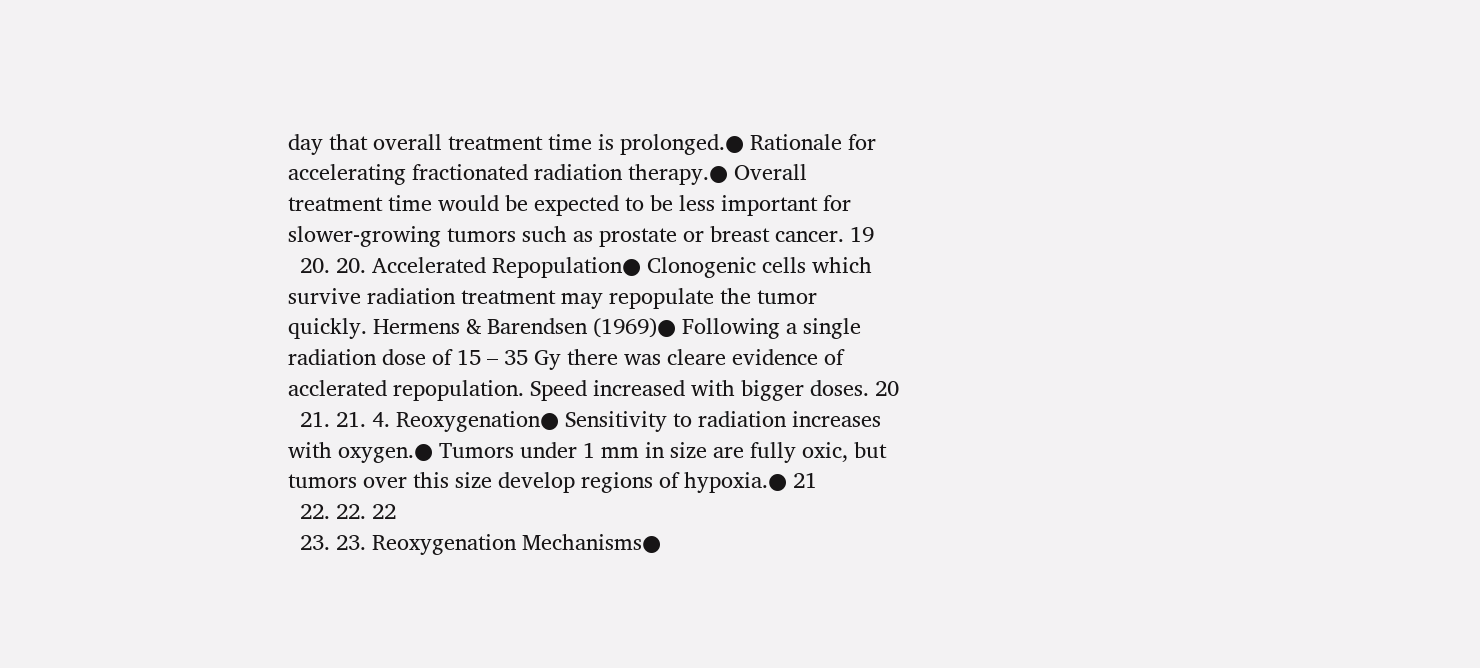day that overall treatment time is prolonged.● Rationale for accelerating fractionated radiation therapy.● Overall treatment time would be expected to be less important for slower-growing tumors such as prostate or breast cancer. 19
  20. 20. Accelerated Repopulation● Clonogenic cells which survive radiation treatment may repopulate the tumor quickly. Hermens & Barendsen (1969)● Following a single radiation dose of 15 – 35 Gy there was cleare evidence of acclerated repopulation. Speed increased with bigger doses. 20
  21. 21. 4. Reoxygenation● Sensitivity to radiation increases with oxygen.● Tumors under 1 mm in size are fully oxic, but tumors over this size develop regions of hypoxia.● 21
  22. 22. 22
  23. 23. Reoxygenation Mechanisms●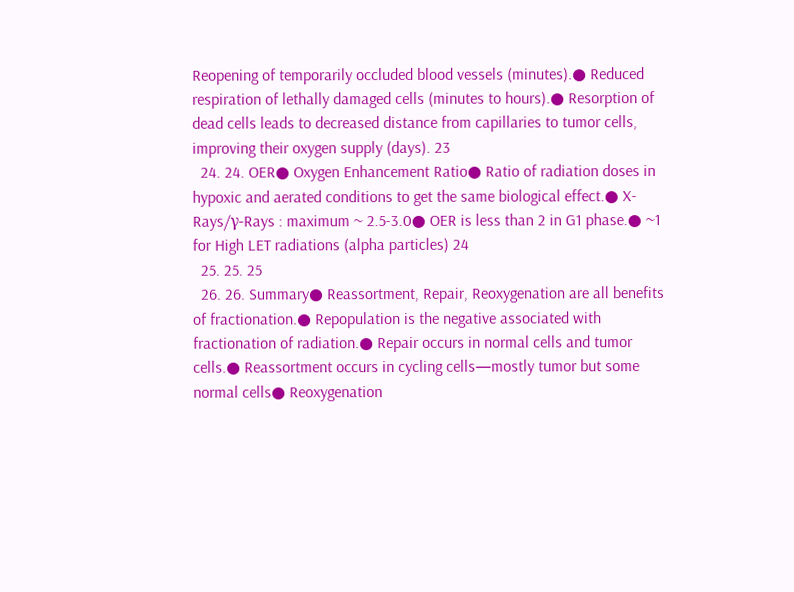Reopening of temporarily occluded blood vessels (minutes).● Reduced respiration of lethally damaged cells (minutes to hours).● Resorption of dead cells leads to decreased distance from capillaries to tumor cells, improving their oxygen supply (days). 23
  24. 24. OER● Oxygen Enhancement Ratio● Ratio of radiation doses in hypoxic and aerated conditions to get the same biological effect.● X-Rays/γ-Rays : maximum ~ 2.5-3.0● OER is less than 2 in G1 phase.● ~1 for High LET radiations (alpha particles) 24
  25. 25. 25
  26. 26. Summary● Reassortment, Repair, Reoxygenation are all benefits of fractionation.● Repopulation is the negative associated with fractionation of radiation.● Repair occurs in normal cells and tumor cells.● Reassortment occurs in cycling cells—mostly tumor but some normal cells● Reoxygenation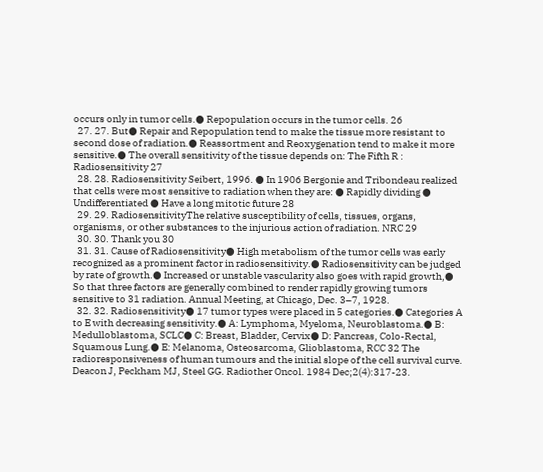occurs only in tumor cells.● Repopulation occurs in the tumor cells. 26
  27. 27. But● Repair and Repopulation tend to make the tissue more resistant to second dose of radiation.● Reassortment and Reoxygenation tend to make it more sensitive.● The overall sensitivity of the tissue depends on: The Fifth R : Radiosensitivity 27
  28. 28. Radiosensitivity Seibert, 1996. ● In 1906 Bergonie and Tribondeau realized that cells were most sensitive to radiation when they are: ● Rapidly dividing ● Undifferentiated ● Have a long mitotic future 28
  29. 29. RadiosensitivityThe relative susceptibility of cells, tissues, organs, organisms, or other substances to the injurious action of radiation. NRC 29
  30. 30. Thank you 30
  31. 31. Cause of Radiosensitivity● High metabolism of the tumor cells was early recognized as a prominent factor in radiosensitivity.● Radiosensitivity can be judged by rate of growth.● Increased or unstable vascularity also goes with rapid growth,● So that three factors are generally combined to render rapidly growing tumors sensitive to 31 radiation. Annual Meeting, at Chicago, Dec. 3–7, 1928.
  32. 32. Radiosensitivity● 17 tumor types were placed in 5 categories.● Categories A to E with decreasing sensitivity.● A: Lymphoma, Myeloma, Neuroblastoma.● B: Medulloblastoma, SCLC● C: Breast, Bladder, Cervix● D: Pancreas, Colo-Rectal, Squamous Lung.● E: Melanoma, Osteosarcoma, Glioblastoma, RCC 32 The radioresponsiveness of human tumours and the initial slope of the cell survival curve. Deacon J, Peckham MJ, Steel GG. Radiother Oncol. 1984 Dec;2(4):317-23.